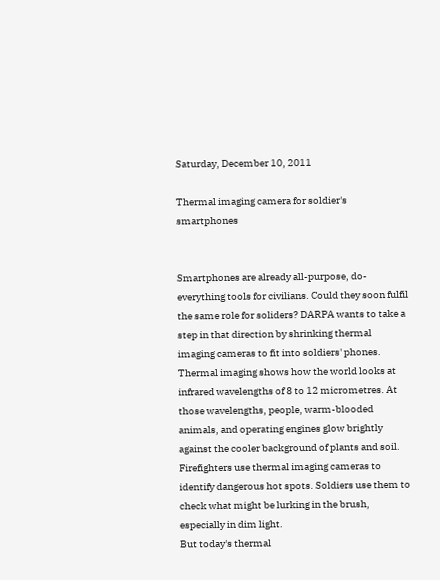Saturday, December 10, 2011

Thermal imaging camera for soldier's smartphones


Smartphones are already all-purpose, do-everything tools for civilians. Could they soon fulfil the same role for soliders? DARPA wants to take a step in that direction by shrinking thermal imaging cameras to fit into soldiers' phones.
Thermal imaging shows how the world looks at infrared wavelengths of 8 to 12 micrometres. At those wavelengths, people, warm-blooded animals, and operating engines glow brightly against the cooler background of plants and soil. Firefighters use thermal imaging cameras to identify dangerous hot spots. Soldiers use them to check what might be lurking in the brush, especially in dim light.
But today's thermal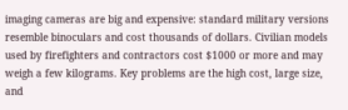imaging cameras are big and expensive: standard military versions resemble binoculars and cost thousands of dollars. Civilian models used by firefighters and contractors cost $1000 or more and may weigh a few kilograms. Key problems are the high cost, large size, and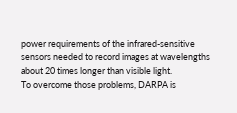power requirements of the infrared-sensitive sensors needed to record images at wavelengths about 20 times longer than visible light.
To overcome those problems, DARPA is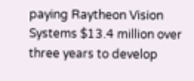paying Raytheon Vision Systems $13.4 million over three years to develop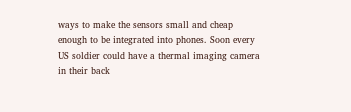ways to make the sensors small and cheap enough to be integrated into phones. Soon every US soldier could have a thermal imaging camera in their back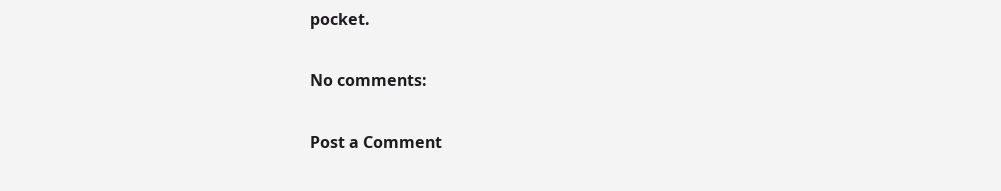pocket.

No comments:

Post a Comment